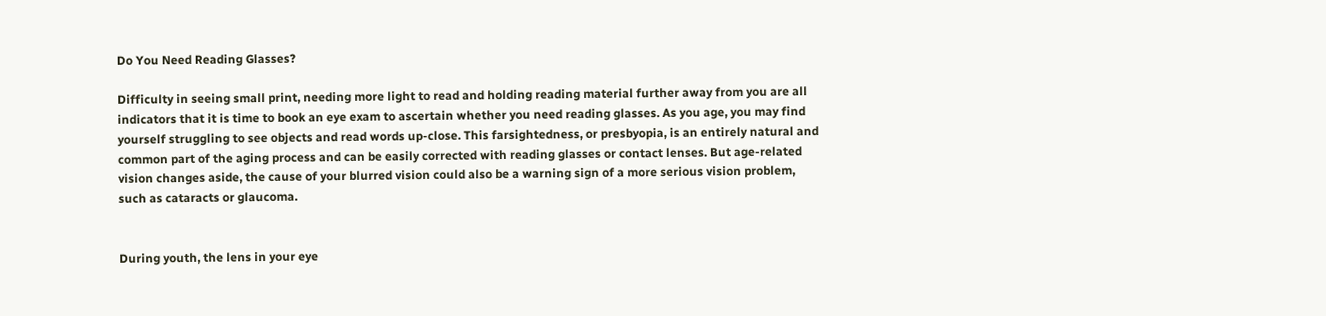Do You Need Reading Glasses?

Difficulty in seeing small print, needing more light to read and holding reading material further away from you are all indicators that it is time to book an eye exam to ascertain whether you need reading glasses. As you age, you may find yourself struggling to see objects and read words up-close. This farsightedness, or presbyopia, is an entirely natural and common part of the aging process and can be easily corrected with reading glasses or contact lenses. But age-related vision changes aside, the cause of your blurred vision could also be a warning sign of a more serious vision problem, such as cataracts or glaucoma.


During youth, the lens in your eye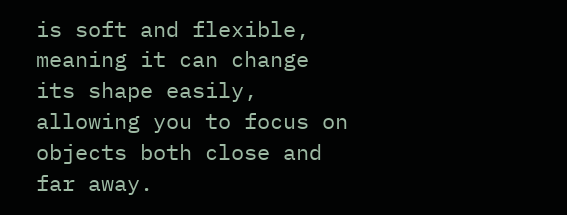is soft and flexible, meaning it can change its shape easily, allowing you to focus on objects both close and far away.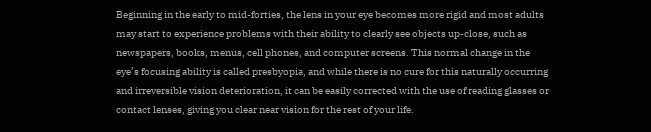Beginning in the early to mid-forties, the lens in your eye becomes more rigid and most adults may start to experience problems with their ability to clearly see objects up-close, such as newspapers, books, menus, cell phones, and computer screens. This normal change in the eye’s focusing ability is called presbyopia, and while there is no cure for this naturally occurring and irreversible vision deterioration, it can be easily corrected with the use of reading glasses or contact lenses, giving you clear near vision for the rest of your life.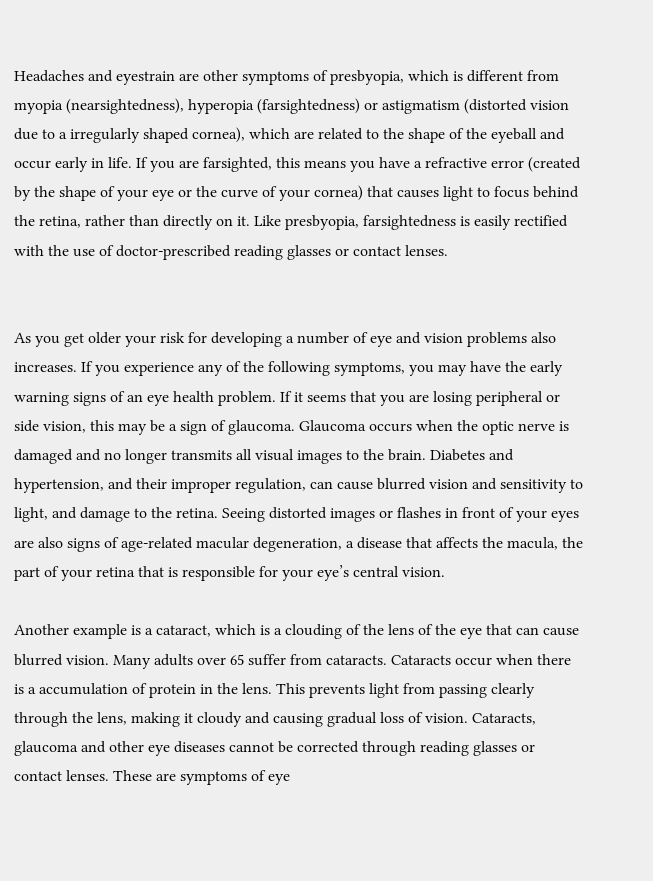Headaches and eyestrain are other symptoms of presbyopia, which is different from myopia (nearsightedness), hyperopia (farsightedness) or astigmatism (distorted vision due to a irregularly shaped cornea), which are related to the shape of the eyeball and occur early in life. If you are farsighted, this means you have a refractive error (created by the shape of your eye or the curve of your cornea) that causes light to focus behind the retina, rather than directly on it. Like presbyopia, farsightedness is easily rectified with the use of doctor-prescribed reading glasses or contact lenses.


As you get older your risk for developing a number of eye and vision problems also increases. If you experience any of the following symptoms, you may have the early warning signs of an eye health problem. If it seems that you are losing peripheral or side vision, this may be a sign of glaucoma. Glaucoma occurs when the optic nerve is damaged and no longer transmits all visual images to the brain. Diabetes and hypertension, and their improper regulation, can cause blurred vision and sensitivity to light, and damage to the retina. Seeing distorted images or flashes in front of your eyes are also signs of age-related macular degeneration, a disease that affects the macula, the part of your retina that is responsible for your eye’s central vision.

Another example is a cataract, which is a clouding of the lens of the eye that can cause blurred vision. Many adults over 65 suffer from cataracts. Cataracts occur when there is a accumulation of protein in the lens. This prevents light from passing clearly through the lens, making it cloudy and causing gradual loss of vision. Cataracts, glaucoma and other eye diseases cannot be corrected through reading glasses or contact lenses. These are symptoms of eye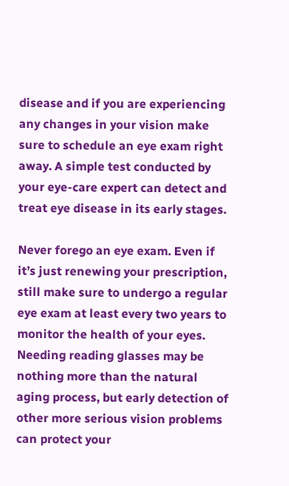disease and if you are experiencing any changes in your vision make sure to schedule an eye exam right away. A simple test conducted by your eye-care expert can detect and treat eye disease in its early stages.

Never forego an eye exam. Even if it’s just renewing your prescription, still make sure to undergo a regular eye exam at least every two years to monitor the health of your eyes. Needing reading glasses may be nothing more than the natural aging process, but early detection of other more serious vision problems can protect your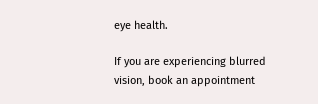eye health.

If you are experiencing blurred vision, book an appointment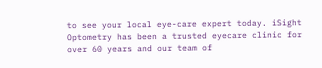to see your local eye-care expert today. iSight Optometry has been a trusted eyecare clinic for over 60 years and our team of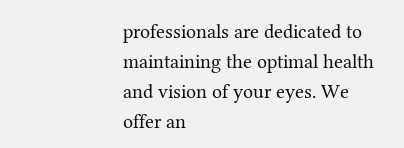professionals are dedicated to maintaining the optimal health and vision of your eyes. We offer an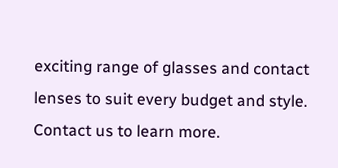exciting range of glasses and contact lenses to suit every budget and style. Contact us to learn more.